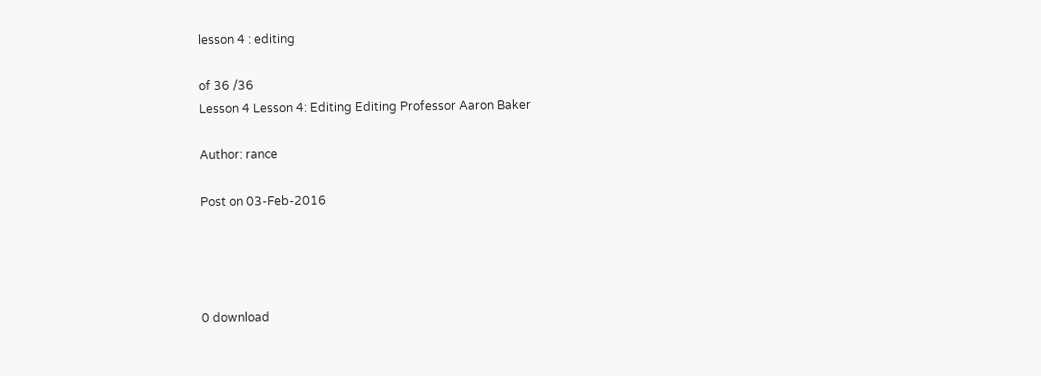lesson 4 : editing

of 36 /36
Lesson 4 Lesson 4: Editing Editing Professor Aaron Baker

Author: rance

Post on 03-Feb-2016




0 download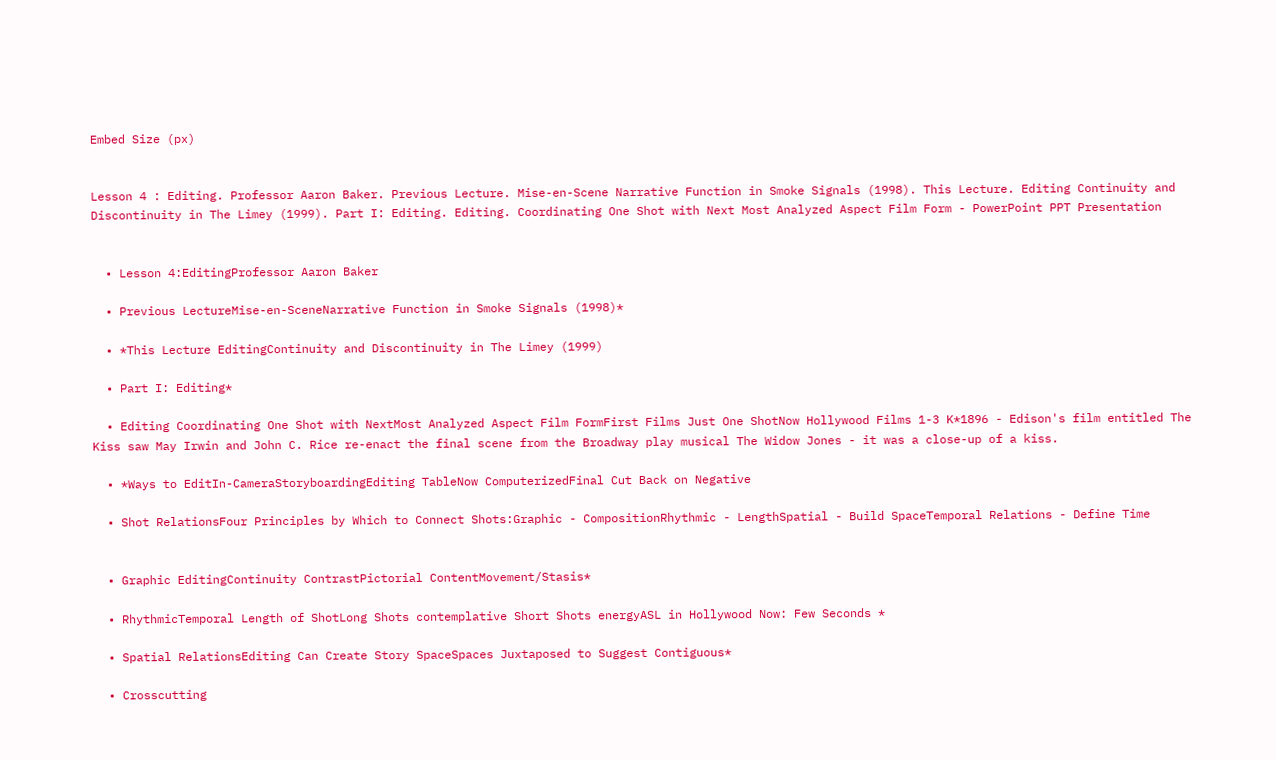Embed Size (px)


Lesson 4 : Editing. Professor Aaron Baker. Previous Lecture. Mise-en-Scene Narrative Function in Smoke Signals (1998). This Lecture. Editing Continuity and Discontinuity in The Limey (1999). Part I: Editing. Editing. Coordinating One Shot with Next Most Analyzed Aspect Film Form - PowerPoint PPT Presentation


  • Lesson 4:EditingProfessor Aaron Baker

  • Previous LectureMise-en-SceneNarrative Function in Smoke Signals (1998)*

  • *This Lecture EditingContinuity and Discontinuity in The Limey (1999)

  • Part I: Editing*

  • Editing Coordinating One Shot with NextMost Analyzed Aspect Film FormFirst Films Just One ShotNow Hollywood Films 1-3 K*1896 - Edison's film entitled The Kiss saw May Irwin and John C. Rice re-enact the final scene from the Broadway play musical The Widow Jones - it was a close-up of a kiss.

  • *Ways to EditIn-CameraStoryboardingEditing TableNow ComputerizedFinal Cut Back on Negative

  • Shot RelationsFour Principles by Which to Connect Shots:Graphic - CompositionRhythmic - LengthSpatial - Build SpaceTemporal Relations - Define Time


  • Graphic EditingContinuity ContrastPictorial ContentMovement/Stasis*

  • RhythmicTemporal Length of ShotLong Shots contemplative Short Shots energyASL in Hollywood Now: Few Seconds *

  • Spatial RelationsEditing Can Create Story SpaceSpaces Juxtaposed to Suggest Contiguous*

  • Crosscutting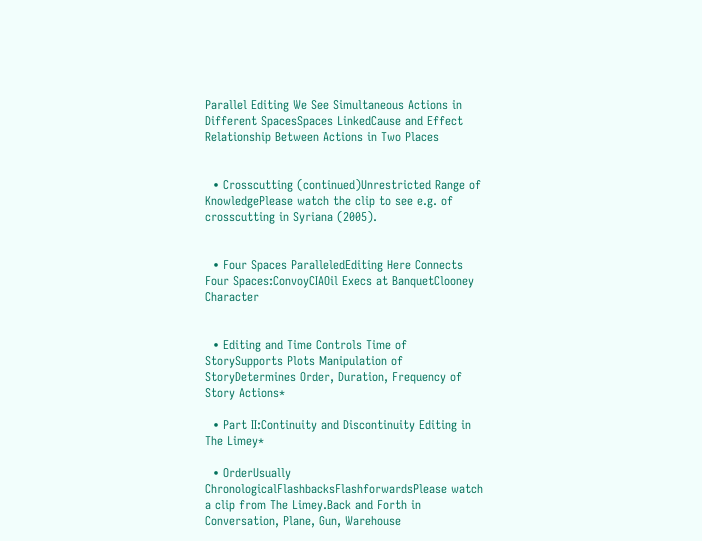Parallel Editing We See Simultaneous Actions in Different SpacesSpaces LinkedCause and Effect Relationship Between Actions in Two Places


  • Crosscutting (continued)Unrestricted Range of KnowledgePlease watch the clip to see e.g. of crosscutting in Syriana (2005).


  • Four Spaces ParalleledEditing Here Connects Four Spaces:ConvoyCIAOil Execs at BanquetClooney Character


  • Editing and Time Controls Time of StorySupports Plots Manipulation of StoryDetermines Order, Duration, Frequency of Story Actions*

  • Part II:Continuity and Discontinuity Editing in The Limey*

  • OrderUsually ChronologicalFlashbacksFlashforwardsPlease watch a clip from The Limey.Back and Forth in Conversation, Plane, Gun, Warehouse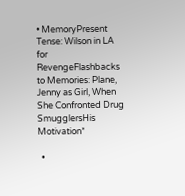• MemoryPresent Tense: Wilson in LA for RevengeFlashbacks to Memories: Plane, Jenny as Girl, When She Confronted Drug SmugglersHis Motivation*

  •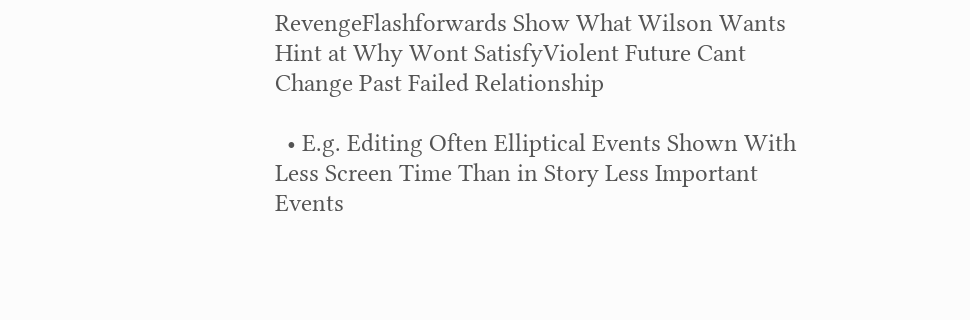RevengeFlashforwards Show What Wilson Wants Hint at Why Wont SatisfyViolent Future Cant Change Past Failed Relationship

  • E.g. Editing Often Elliptical Events Shown With Less Screen Time Than in Story Less Important Events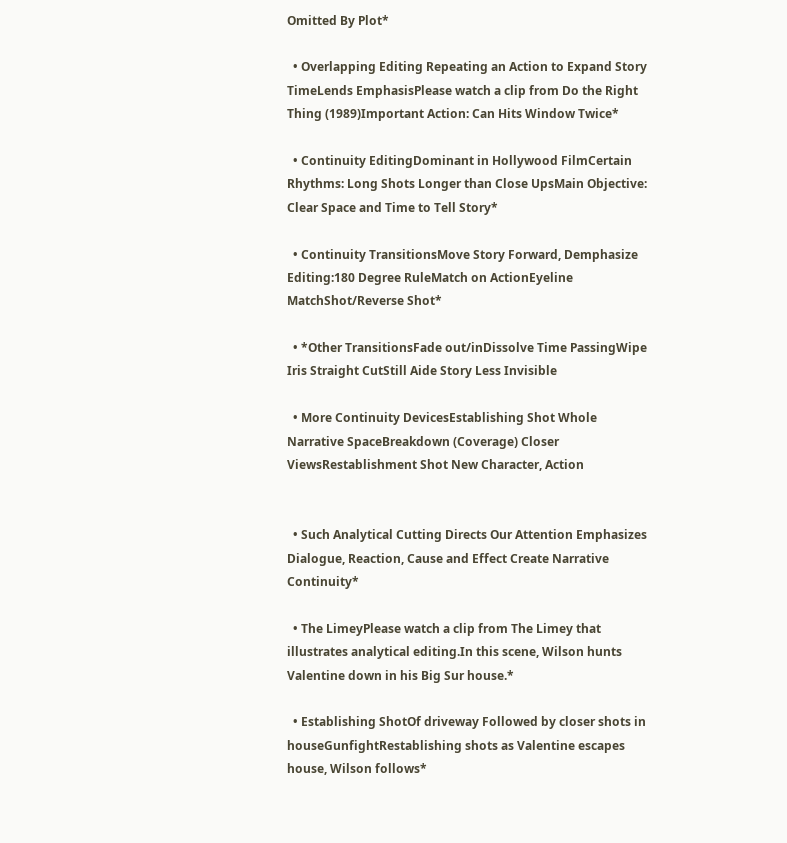Omitted By Plot*

  • Overlapping Editing Repeating an Action to Expand Story TimeLends EmphasisPlease watch a clip from Do the Right Thing (1989)Important Action: Can Hits Window Twice*

  • Continuity EditingDominant in Hollywood FilmCertain Rhythms: Long Shots Longer than Close UpsMain Objective: Clear Space and Time to Tell Story*

  • Continuity TransitionsMove Story Forward, Demphasize Editing:180 Degree RuleMatch on ActionEyeline MatchShot/Reverse Shot*

  • *Other TransitionsFade out/inDissolve Time PassingWipe Iris Straight CutStill Aide Story Less Invisible

  • More Continuity DevicesEstablishing Shot Whole Narrative SpaceBreakdown (Coverage) Closer ViewsRestablishment Shot New Character, Action


  • Such Analytical Cutting Directs Our Attention Emphasizes Dialogue, Reaction, Cause and Effect Create Narrative Continuity*

  • The LimeyPlease watch a clip from The Limey that illustrates analytical editing.In this scene, Wilson hunts Valentine down in his Big Sur house.*

  • Establishing ShotOf driveway Followed by closer shots in houseGunfightRestablishing shots as Valentine escapes house, Wilson follows*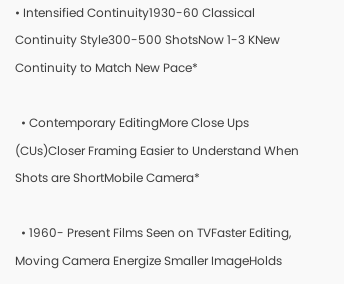• Intensified Continuity1930-60 Classical Continuity Style300-500 ShotsNow 1-3 KNew Continuity to Match New Pace*

  • Contemporary EditingMore Close Ups (CUs)Closer Framing Easier to Understand When Shots are ShortMobile Camera*

  • 1960- Present Films Seen on TVFaster Editing, Moving Camera Energize Smaller ImageHolds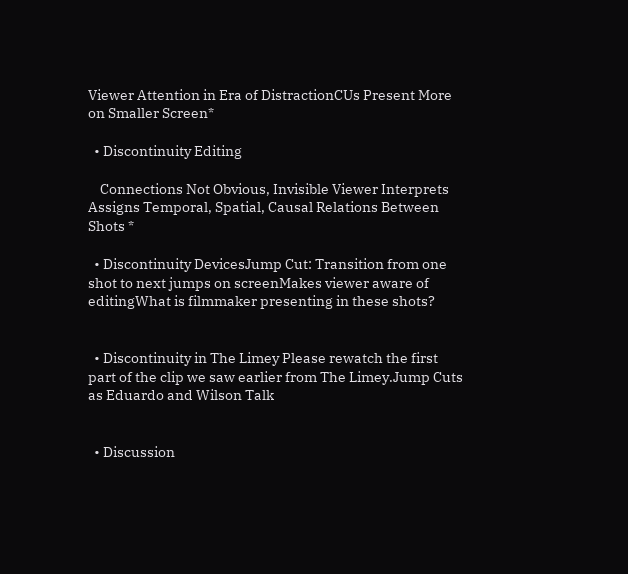Viewer Attention in Era of DistractionCUs Present More on Smaller Screen*

  • Discontinuity Editing

    Connections Not Obvious, Invisible Viewer Interprets Assigns Temporal, Spatial, Causal Relations Between Shots *

  • Discontinuity DevicesJump Cut: Transition from one shot to next jumps on screenMakes viewer aware of editingWhat is filmmaker presenting in these shots?


  • Discontinuity in The Limey Please rewatch the first part of the clip we saw earlier from The Limey.Jump Cuts as Eduardo and Wilson Talk


  • Discussion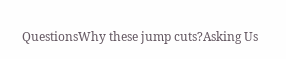QuestionsWhy these jump cuts?Asking Us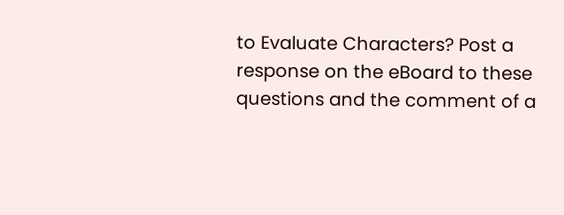to Evaluate Characters? Post a response on the eBoard to these questions and the comment of a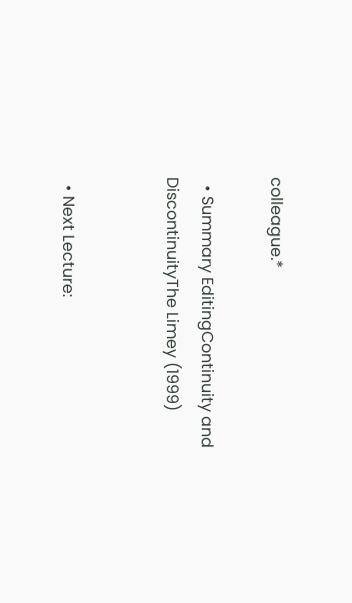colleague.*

  • Summary EditingContinuity and DiscontinuityThe Limey (1999)


  • Next Lecture: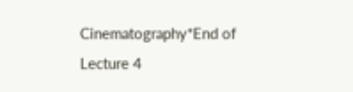Cinematography*End of Lecture 4